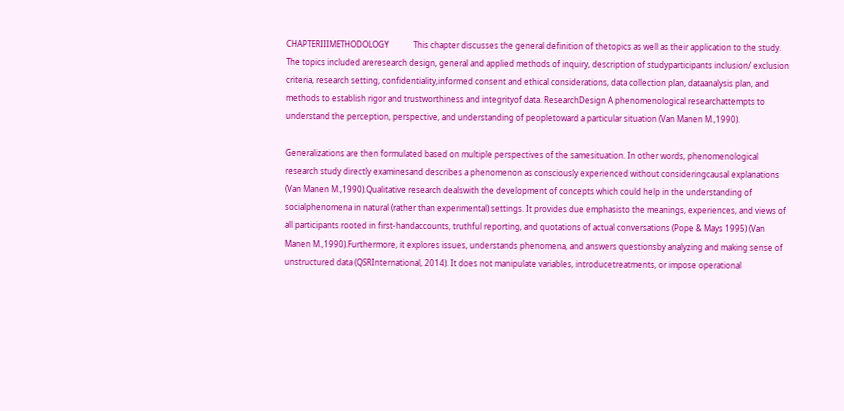CHAPTERIIIMETHODOLOGY            This chapter discusses the general definition of thetopics as well as their application to the study. The topics included areresearch design, general and applied methods of inquiry, description of studyparticipants inclusion/ exclusion criteria, research setting, confidentiality,informed consent and ethical considerations, data collection plan, dataanalysis plan, and methods to establish rigor and trustworthiness and integrityof data. ResearchDesign A phenomenological researchattempts to understand the perception, perspective, and understanding of peopletoward a particular situation (Van Manen M.,1990).

Generalizations are then formulated based on multiple perspectives of the samesituation. In other words, phenomenological research study directly examinesand describes a phenomenon as consciously experienced without consideringcausal explanations (Van Manen M.,1990).Qualitative research dealswith the development of concepts which could help in the understanding of socialphenomena in natural (rather than experimental) settings. It provides due emphasisto the meanings, experiences, and views of all participants rooted in first-handaccounts, truthful reporting, and quotations of actual conversations (Pope & Mays 1995) (Van Manen M.,1990).Furthermore, it explores issues, understands phenomena, and answers questionsby analyzing and making sense of unstructured data (QSRInternational, 2014). It does not manipulate variables, introducetreatments, or impose operational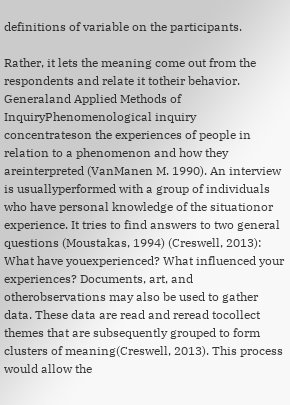definitions of variable on the participants.

Rather, it lets the meaning come out from the respondents and relate it totheir behavior.  Generaland Applied Methods of InquiryPhenomenological inquiry concentrateson the experiences of people in relation to a phenomenon and how they areinterpreted (VanManen M. 1990). An interview is usuallyperformed with a group of individuals who have personal knowledge of the situationor experience. It tries to find answers to two general questions (Moustakas, 1994) (Creswell, 2013): What have youexperienced? What influenced your experiences? Documents, art, and otherobservations may also be used to gather data. These data are read and reread tocollect themes that are subsequently grouped to form clusters of meaning(Creswell, 2013). This process would allow the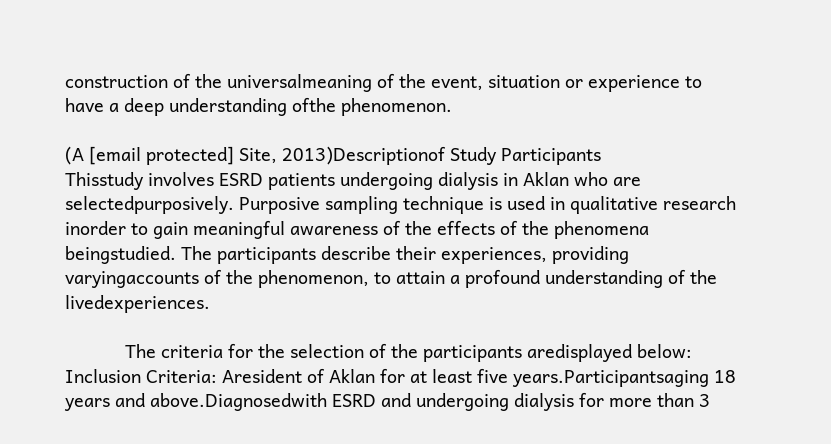construction of the universalmeaning of the event, situation or experience to have a deep understanding ofthe phenomenon.

(A [email protected] Site, 2013)Descriptionof Study Participants            Thisstudy involves ESRD patients undergoing dialysis in Aklan who are selectedpurposively. Purposive sampling technique is used in qualitative research inorder to gain meaningful awareness of the effects of the phenomena beingstudied. The participants describe their experiences, providing varyingaccounts of the phenomenon, to attain a profound understanding of the livedexperiences.

            The criteria for the selection of the participants aredisplayed below:            Inclusion Criteria: Aresident of Aklan for at least five years.Participantsaging 18 years and above.Diagnosedwith ESRD and undergoing dialysis for more than 3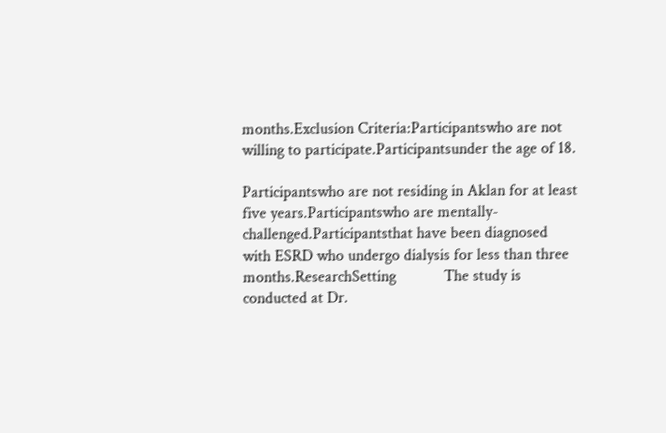months.Exclusion Criteria:Participantswho are not willing to participate.Participantsunder the age of 18.

Participantswho are not residing in Aklan for at least five years.Participantswho are mentally-challenged.Participantsthat have been diagnosed with ESRD who undergo dialysis for less than three months.ResearchSetting            The study is conducted at Dr.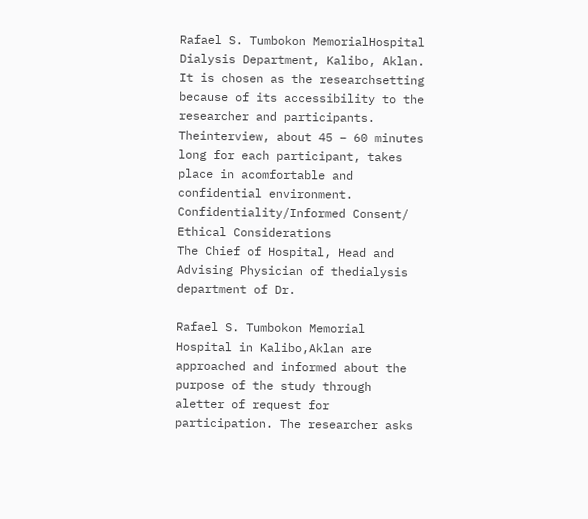Rafael S. Tumbokon MemorialHospital Dialysis Department, Kalibo, Aklan. It is chosen as the researchsetting because of its accessibility to the researcher and participants. Theinterview, about 45 – 60 minutes long for each participant, takes place in acomfortable and confidential environment. Confidentiality/Informed Consent/ Ethical Considerations            The Chief of Hospital, Head and Advising Physician of thedialysis department of Dr.

Rafael S. Tumbokon Memorial Hospital in Kalibo,Aklan are approached and informed about the purpose of the study through aletter of request for participation. The researcher asks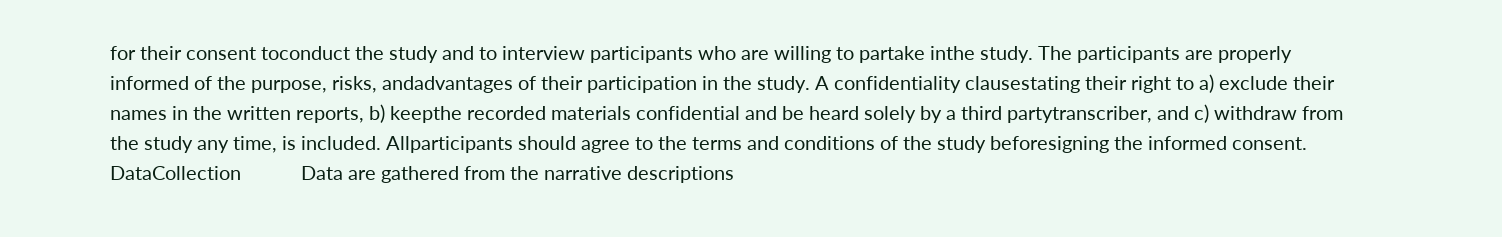for their consent toconduct the study and to interview participants who are willing to partake inthe study. The participants are properly informed of the purpose, risks, andadvantages of their participation in the study. A confidentiality clausestating their right to a) exclude their names in the written reports, b) keepthe recorded materials confidential and be heard solely by a third partytranscriber, and c) withdraw from the study any time, is included. Allparticipants should agree to the terms and conditions of the study beforesigning the informed consent.  DataCollection            Data are gathered from the narrative descriptions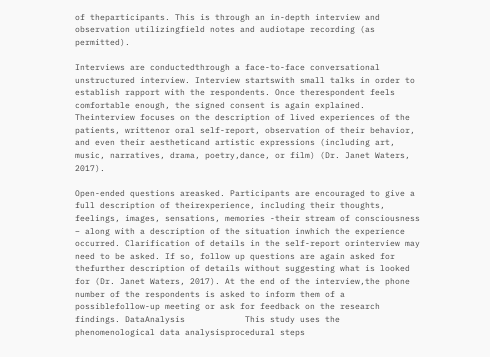of theparticipants. This is through an in-depth interview and observation utilizingfield notes and audiotape recording (as permitted).

Interviews are conductedthrough a face-to-face conversational unstructured interview. Interview startswith small talks in order to establish rapport with the respondents. Once therespondent feels comfortable enough, the signed consent is again explained. Theinterview focuses on the description of lived experiences of the patients, writtenor oral self-report, observation of their behavior, and even their aestheticand artistic expressions (including art, music, narratives, drama, poetry,dance, or film) (Dr. Janet Waters, 2017).

Open-ended questions areasked. Participants are encouraged to give a full description of theirexperience, including their thoughts, feelings, images, sensations, memories -their stream of consciousness – along with a description of the situation inwhich the experience occurred. Clarification of details in the self-report orinterview may need to be asked. If so, follow up questions are again asked for thefurther description of details without suggesting what is looked for (Dr. Janet Waters, 2017). At the end of the interview,the phone number of the respondents is asked to inform them of a possiblefollow-up meeting or ask for feedback on the research findings. DataAnalysis            This study uses the phenomenological data analysisprocedural steps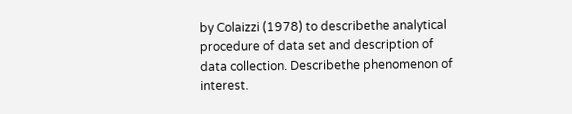by Colaizzi (1978) to describethe analytical procedure of data set and description of data collection. Describethe phenomenon of interest.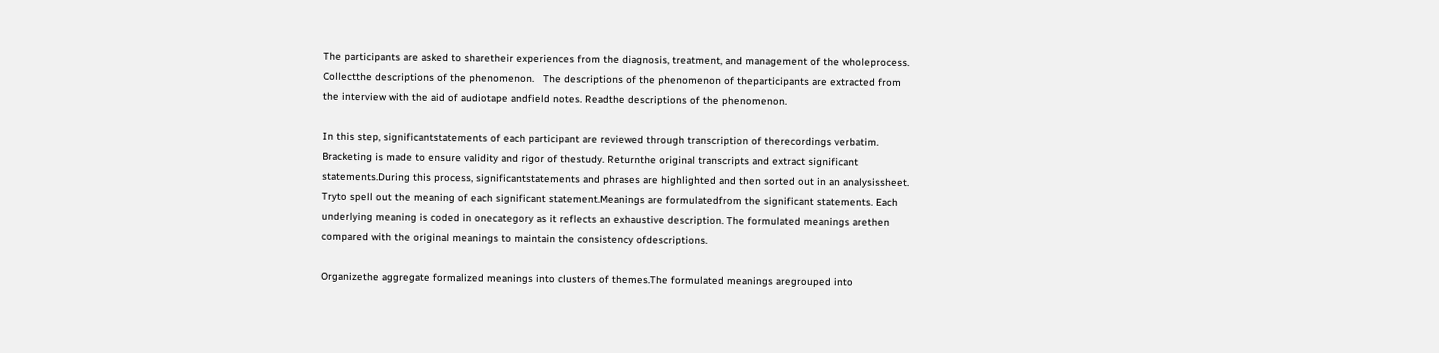The participants are asked to sharetheir experiences from the diagnosis, treatment, and management of the wholeprocess. Collectthe descriptions of the phenomenon.   The descriptions of the phenomenon of theparticipants are extracted from the interview with the aid of audiotape andfield notes. Readthe descriptions of the phenomenon.

In this step, significantstatements of each participant are reviewed through transcription of therecordings verbatim. Bracketing is made to ensure validity and rigor of thestudy. Returnthe original transcripts and extract significant statements.During this process, significantstatements and phrases are highlighted and then sorted out in an analysissheet. Tryto spell out the meaning of each significant statement.Meanings are formulatedfrom the significant statements. Each underlying meaning is coded in onecategory as it reflects an exhaustive description. The formulated meanings arethen compared with the original meanings to maintain the consistency ofdescriptions.

Organizethe aggregate formalized meanings into clusters of themes.The formulated meanings aregrouped into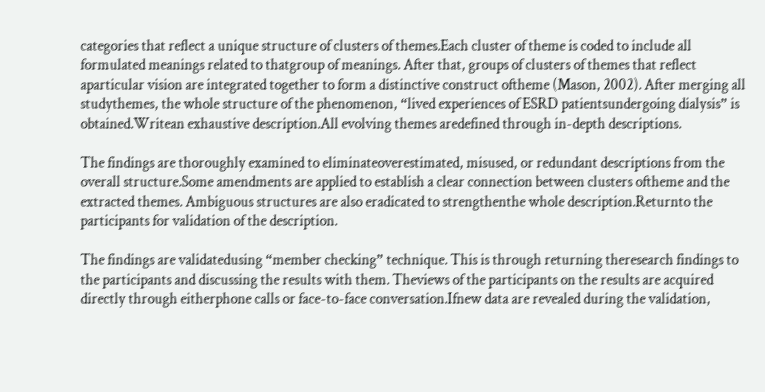categories that reflect a unique structure of clusters of themes.Each cluster of theme is coded to include all formulated meanings related to thatgroup of meanings. After that, groups of clusters of themes that reflect aparticular vision are integrated together to form a distinctive construct oftheme (Mason, 2002). After merging all studythemes, the whole structure of the phenomenon, “lived experiences of ESRD patientsundergoing dialysis” is obtained.Writean exhaustive description.All evolving themes aredefined through in-depth descriptions.

The findings are thoroughly examined to eliminateoverestimated, misused, or redundant descriptions from the overall structure.Some amendments are applied to establish a clear connection between clusters oftheme and the extracted themes. Ambiguous structures are also eradicated to strengthenthe whole description.Returnto the participants for validation of the description.

The findings are validatedusing “member checking” technique. This is through returning theresearch findings to the participants and discussing the results with them. Theviews of the participants on the results are acquired directly through eitherphone calls or face-to-face conversation.Ifnew data are revealed during the validation,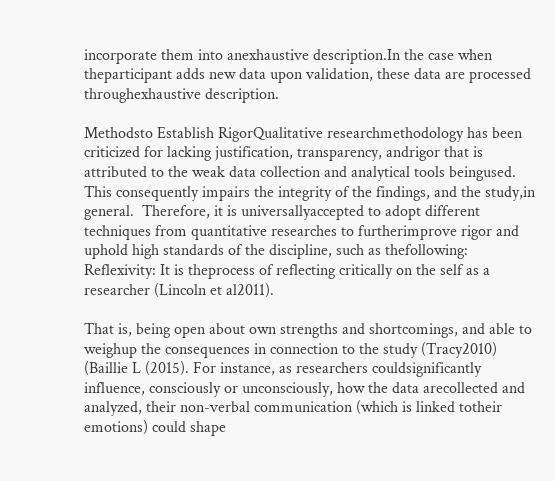incorporate them into anexhaustive description.In the case when theparticipant adds new data upon validation, these data are processed throughexhaustive description.

Methodsto Establish RigorQualitative researchmethodology has been criticized for lacking justification, transparency, andrigor that is attributed to the weak data collection and analytical tools beingused. This consequently impairs the integrity of the findings, and the study,in general.  Therefore, it is universallyaccepted to adopt different techniques from quantitative researches to furtherimprove rigor and uphold high standards of the discipline, such as thefollowing: Reflexivity: It is theprocess of reflecting critically on the self as a researcher (Lincoln et al2011).

That is, being open about own strengths and shortcomings, and able to weighup the consequences in connection to the study (Tracy2010) (Baillie L (2015). For instance, as researchers couldsignificantly influence, consciously or unconsciously, how the data arecollected and analyzed, their non-verbal communication (which is linked totheir emotions) could shape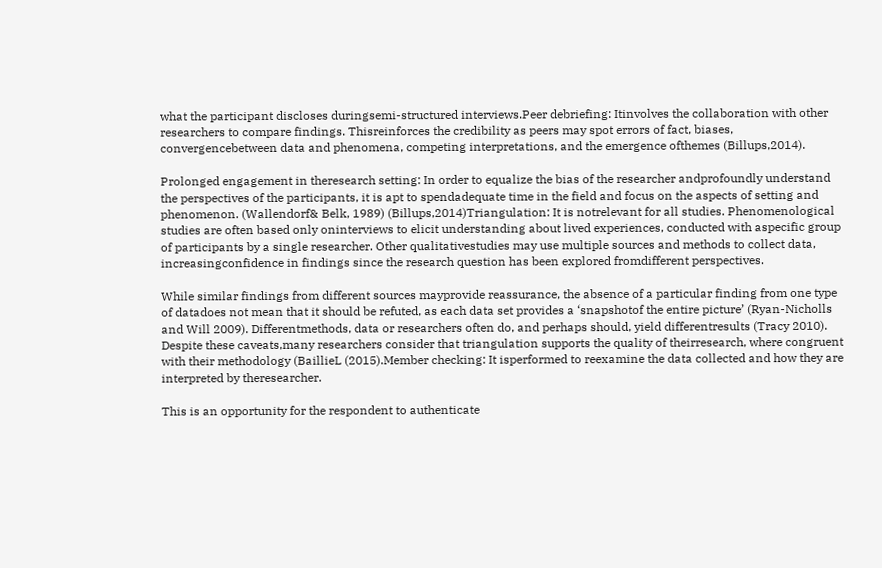what the participant discloses duringsemi-structured interviews.Peer debriefing: Itinvolves the collaboration with other researchers to compare findings. Thisreinforces the credibility as peers may spot errors of fact, biases, convergencebetween data and phenomena, competing interpretations, and the emergence ofthemes (Billups,2014).

Prolonged engagement in theresearch setting: In order to equalize the bias of the researcher andprofoundly understand the perspectives of the participants, it is apt to spendadequate time in the field and focus on the aspects of setting and phenomenon. (Wallendorf& Belk, 1989) (Billups,2014)Triangulation: It is notrelevant for all studies. Phenomenological studies are often based only oninterviews to elicit understanding about lived experiences, conducted with aspecific group of participants by a single researcher. Other qualitativestudies may use multiple sources and methods to collect data, increasingconfidence in findings since the research question has been explored fromdifferent perspectives.

While similar findings from different sources mayprovide reassurance, the absence of a particular finding from one type of datadoes not mean that it should be refuted, as each data set provides a ‘snapshotof the entire picture’ (Ryan-Nicholls and Will 2009). Differentmethods, data or researchers often do, and perhaps should, yield differentresults (Tracy 2010). Despite these caveats,many researchers consider that triangulation supports the quality of theirresearch, where congruent with their methodology (BaillieL (2015).Member checking: It isperformed to reexamine the data collected and how they are interpreted by theresearcher.

This is an opportunity for the respondent to authenticate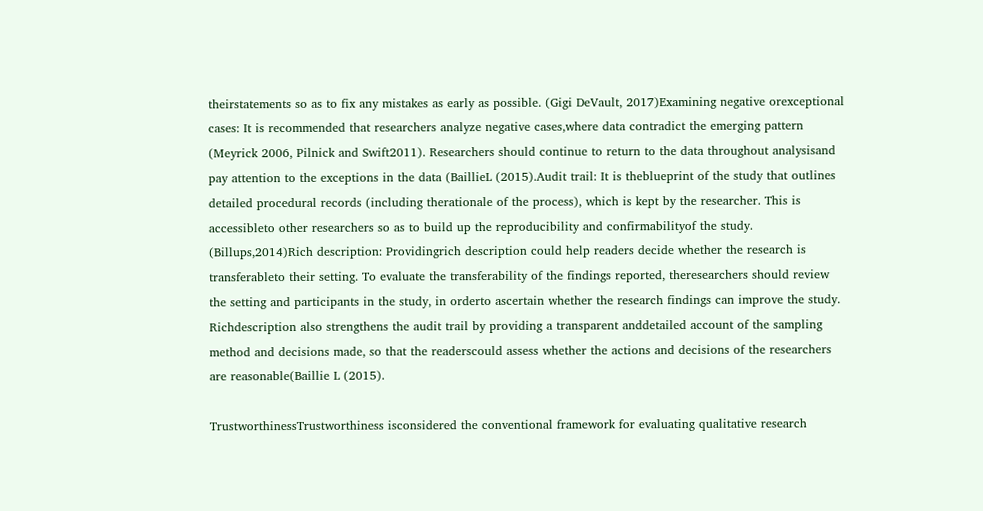theirstatements so as to fix any mistakes as early as possible. (Gigi DeVault, 2017)Examining negative orexceptional cases: It is recommended that researchers analyze negative cases,where data contradict the emerging pattern (Meyrick 2006, Pilnick and Swift2011). Researchers should continue to return to the data throughout analysisand pay attention to the exceptions in the data (BaillieL (2015).Audit trail: It is theblueprint of the study that outlines detailed procedural records (including therationale of the process), which is kept by the researcher. This is accessibleto other researchers so as to build up the reproducibility and confirmabilityof the study. (Billups,2014)Rich description: Providingrich description could help readers decide whether the research is transferableto their setting. To evaluate the transferability of the findings reported, theresearchers should review the setting and participants in the study, in orderto ascertain whether the research findings can improve the study. Richdescription also strengthens the audit trail by providing a transparent anddetailed account of the sampling method and decisions made, so that the readerscould assess whether the actions and decisions of the researchers are reasonable(Baillie L (2015).

TrustworthinessTrustworthiness isconsidered the conventional framework for evaluating qualitative research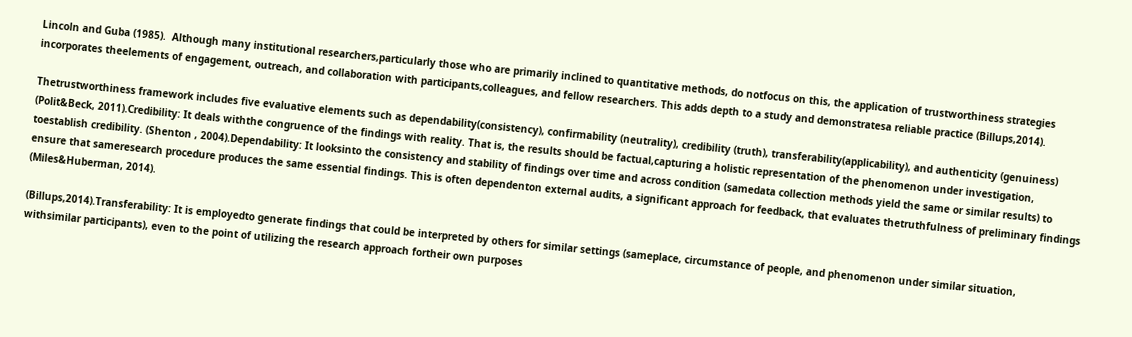Lincoln and Guba (1985).  Although many institutional researchers,particularly those who are primarily inclined to quantitative methods, do notfocus on this, the application of trustworthiness strategies incorporates theelements of engagement, outreach, and collaboration with participants,colleagues, and fellow researchers. This adds depth to a study and demonstratesa reliable practice (Billups,2014).

Thetrustworthiness framework includes five evaluative elements such as dependability(consistency), confirmability (neutrality), credibility (truth), transferability(applicability), and authenticity (genuiness) (Polit&Beck, 2011).Credibility: It deals withthe congruence of the findings with reality. That is, the results should be factual,capturing a holistic representation of the phenomenon under investigation, toestablish credibility. (Shenton , 2004).Dependability: It looksinto the consistency and stability of findings over time and across condition (samedata collection methods yield the same or similar results) to ensure that sameresearch procedure produces the same essential findings. This is often dependenton external audits, a significant approach for feedback, that evaluates thetruthfulness of preliminary findings (Miles&Huberman, 2014).

(Billups,2014).Transferability: It is employedto generate findings that could be interpreted by others for similar settings (sameplace, circumstance of people, and phenomenon under similar situation, withsimilar participants), even to the point of utilizing the research approach fortheir own purposes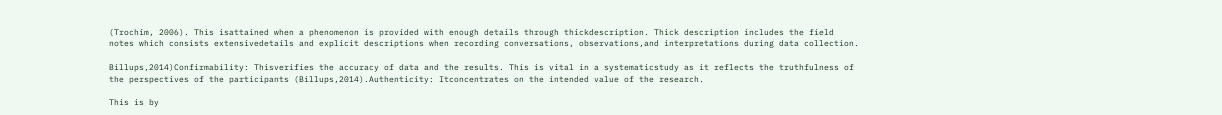(Trochim, 2006). This isattained when a phenomenon is provided with enough details through thickdescription. Thick description includes the field notes which consists extensivedetails and explicit descriptions when recording conversations, observations,and interpretations during data collection.

Billups,2014)Confirmability: Thisverifies the accuracy of data and the results. This is vital in a systematicstudy as it reflects the truthfulness of the perspectives of the participants (Billups,2014).Authenticity: Itconcentrates on the intended value of the research.

This is by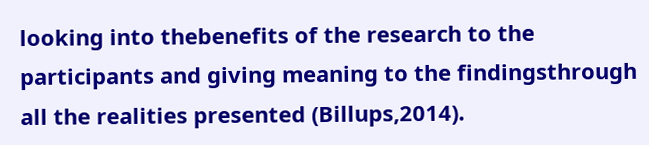looking into thebenefits of the research to the participants and giving meaning to the findingsthrough all the realities presented (Billups,2014).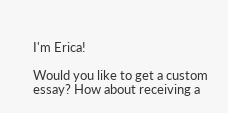I'm Erica!

Would you like to get a custom essay? How about receiving a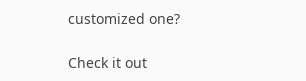customized one?

Check it out